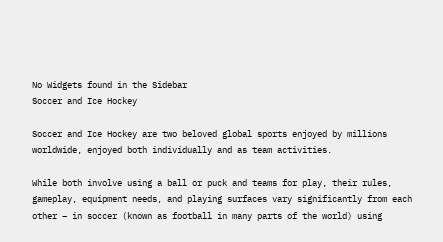No Widgets found in the Sidebar
Soccer and Ice Hockey

Soccer and Ice Hockey are two beloved global sports enjoyed by millions worldwide, enjoyed both individually and as team activities.

While both involve using a ball or puck and teams for play, their rules, gameplay, equipment needs, and playing surfaces vary significantly from each other – in soccer (known as football in many parts of the world) using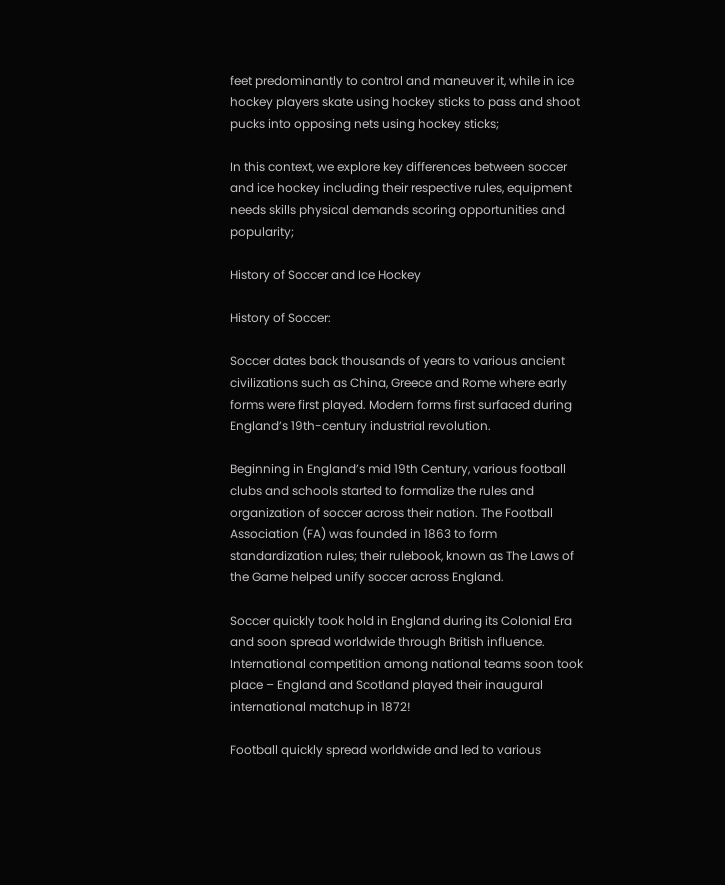feet predominantly to control and maneuver it, while in ice hockey players skate using hockey sticks to pass and shoot pucks into opposing nets using hockey sticks;

In this context, we explore key differences between soccer and ice hockey including their respective rules, equipment needs skills physical demands scoring opportunities and popularity;

History of Soccer and Ice Hockey

History of Soccer:

Soccer dates back thousands of years to various ancient civilizations such as China, Greece and Rome where early forms were first played. Modern forms first surfaced during England’s 19th-century industrial revolution.

Beginning in England’s mid 19th Century, various football clubs and schools started to formalize the rules and organization of soccer across their nation. The Football Association (FA) was founded in 1863 to form standardization rules; their rulebook, known as The Laws of the Game helped unify soccer across England.

Soccer quickly took hold in England during its Colonial Era and soon spread worldwide through British influence. International competition among national teams soon took place – England and Scotland played their inaugural international matchup in 1872!

Football quickly spread worldwide and led to various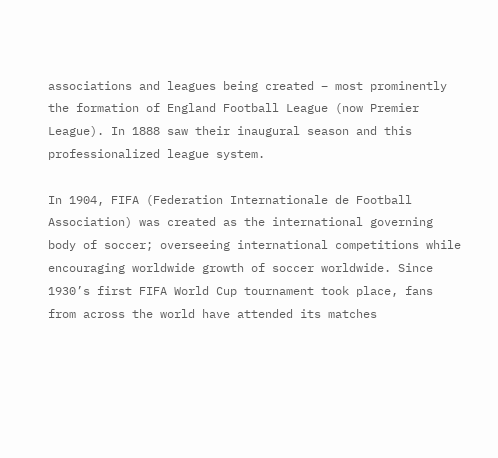associations and leagues being created – most prominently the formation of England Football League (now Premier League). In 1888 saw their inaugural season and this professionalized league system.

In 1904, FIFA (Federation Internationale de Football Association) was created as the international governing body of soccer; overseeing international competitions while encouraging worldwide growth of soccer worldwide. Since 1930’s first FIFA World Cup tournament took place, fans from across the world have attended its matches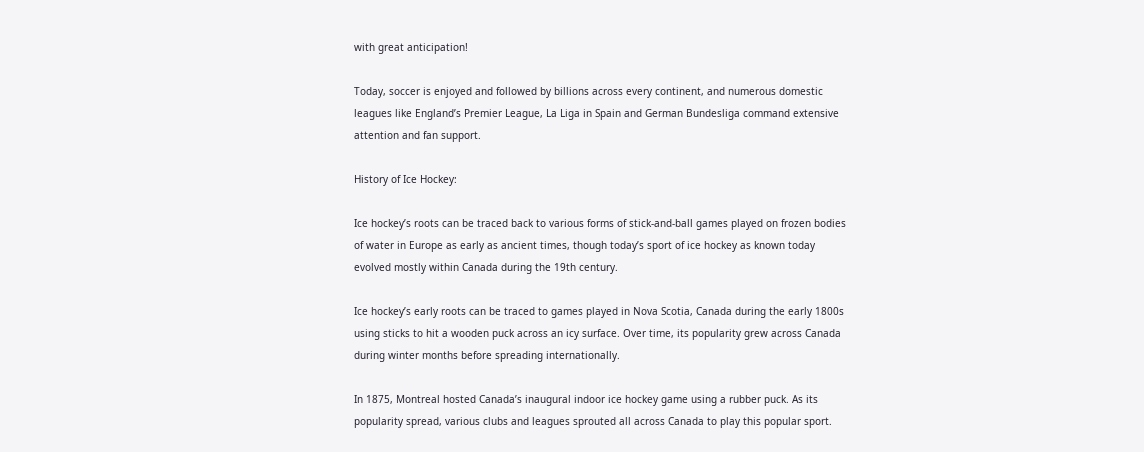with great anticipation!

Today, soccer is enjoyed and followed by billions across every continent, and numerous domestic leagues like England’s Premier League, La Liga in Spain and German Bundesliga command extensive attention and fan support.

History of Ice Hockey:

Ice hockey’s roots can be traced back to various forms of stick-and-ball games played on frozen bodies of water in Europe as early as ancient times, though today’s sport of ice hockey as known today evolved mostly within Canada during the 19th century.

Ice hockey’s early roots can be traced to games played in Nova Scotia, Canada during the early 1800s using sticks to hit a wooden puck across an icy surface. Over time, its popularity grew across Canada during winter months before spreading internationally.

In 1875, Montreal hosted Canada’s inaugural indoor ice hockey game using a rubber puck. As its popularity spread, various clubs and leagues sprouted all across Canada to play this popular sport.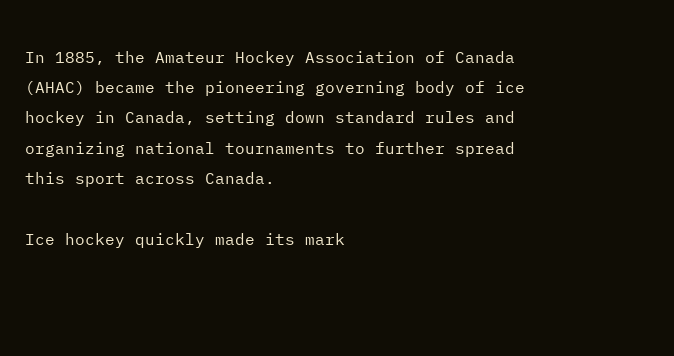In 1885, the Amateur Hockey Association of Canada (AHAC) became the pioneering governing body of ice hockey in Canada, setting down standard rules and organizing national tournaments to further spread this sport across Canada.

Ice hockey quickly made its mark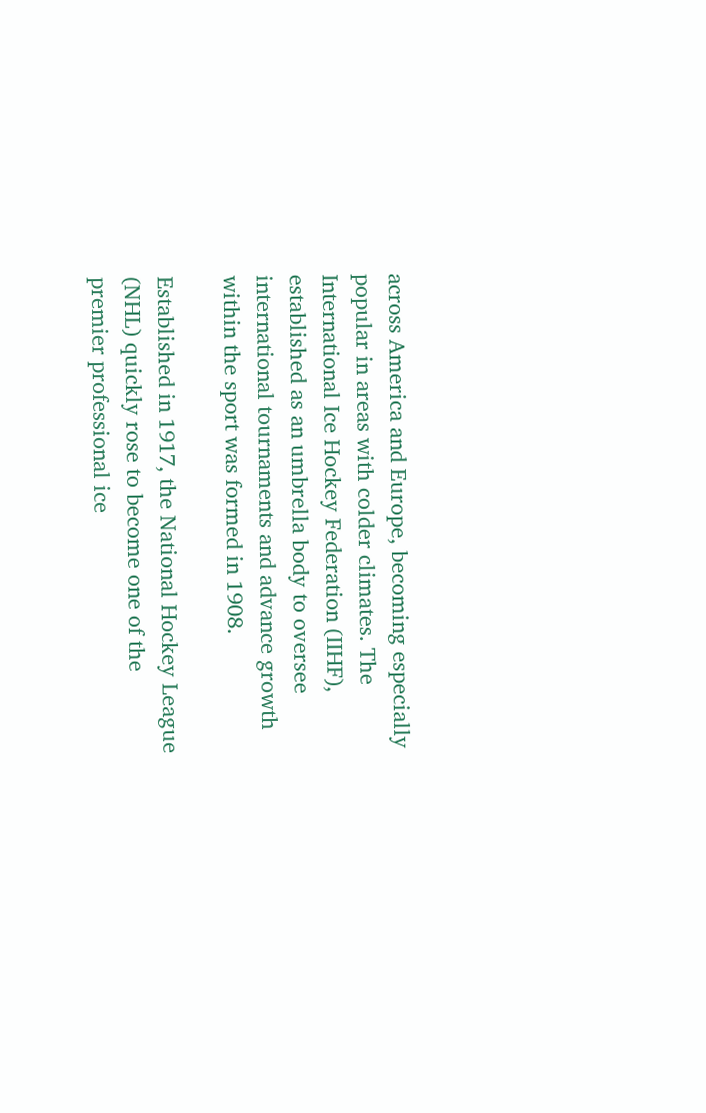across America and Europe, becoming especially popular in areas with colder climates. The International Ice Hockey Federation (IIHF), established as an umbrella body to oversee international tournaments and advance growth within the sport was formed in 1908.

Established in 1917, the National Hockey League (NHL) quickly rose to become one of the premier professional ice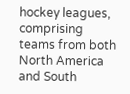hockey leagues, comprising teams from both North America and South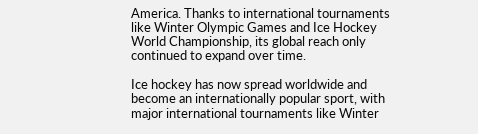America. Thanks to international tournaments like Winter Olympic Games and Ice Hockey World Championship, its global reach only continued to expand over time.

Ice hockey has now spread worldwide and become an internationally popular sport, with major international tournaments like Winter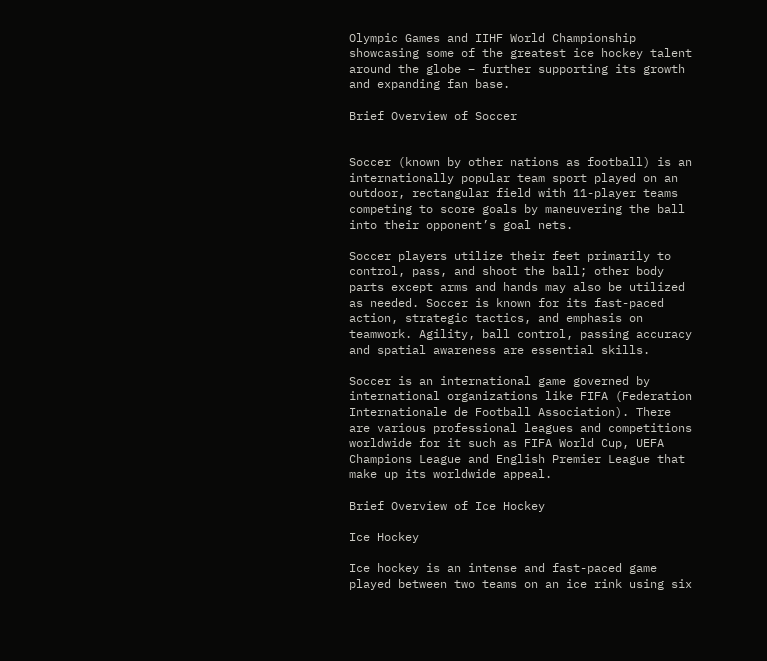Olympic Games and IIHF World Championship showcasing some of the greatest ice hockey talent around the globe – further supporting its growth and expanding fan base.

Brief Overview of Soccer


Soccer (known by other nations as football) is an internationally popular team sport played on an outdoor, rectangular field with 11-player teams competing to score goals by maneuvering the ball into their opponent’s goal nets.

Soccer players utilize their feet primarily to control, pass, and shoot the ball; other body parts except arms and hands may also be utilized as needed. Soccer is known for its fast-paced action, strategic tactics, and emphasis on teamwork. Agility, ball control, passing accuracy and spatial awareness are essential skills.

Soccer is an international game governed by international organizations like FIFA (Federation Internationale de Football Association). There are various professional leagues and competitions worldwide for it such as FIFA World Cup, UEFA Champions League and English Premier League that make up its worldwide appeal.

Brief Overview of Ice Hockey

Ice Hockey

Ice hockey is an intense and fast-paced game played between two teams on an ice rink using six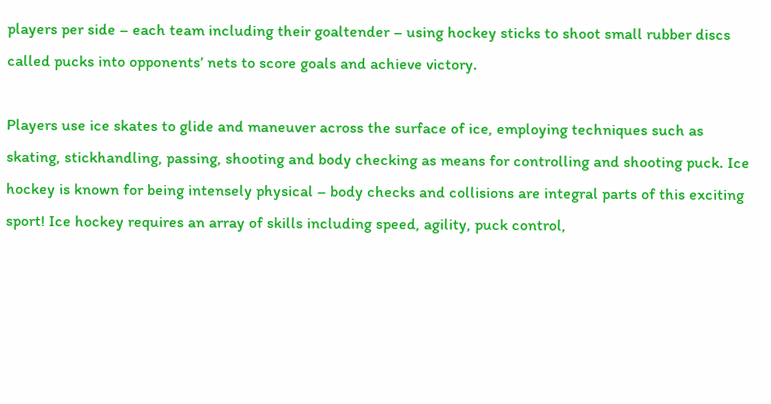players per side – each team including their goaltender – using hockey sticks to shoot small rubber discs called pucks into opponents’ nets to score goals and achieve victory.

Players use ice skates to glide and maneuver across the surface of ice, employing techniques such as skating, stickhandling, passing, shooting and body checking as means for controlling and shooting puck. Ice hockey is known for being intensely physical – body checks and collisions are integral parts of this exciting sport! Ice hockey requires an array of skills including speed, agility, puck control,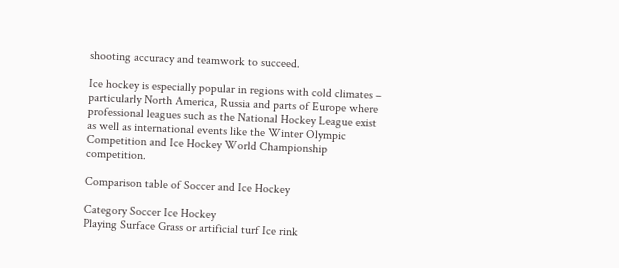shooting accuracy and teamwork to succeed.

Ice hockey is especially popular in regions with cold climates – particularly North America, Russia and parts of Europe where professional leagues such as the National Hockey League exist as well as international events like the Winter Olympic Competition and Ice Hockey World Championship competition.

Comparison table of Soccer and Ice Hockey

Category Soccer Ice Hockey
Playing Surface Grass or artificial turf Ice rink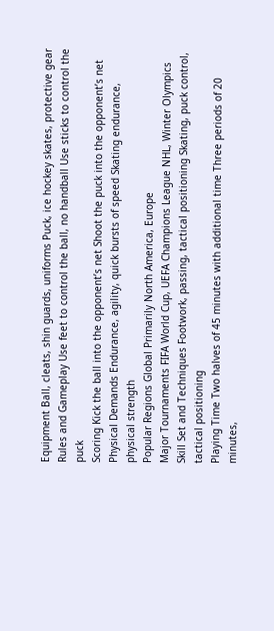Equipment Ball, cleats, shin guards, uniforms Puck, ice hockey skates, protective gear
Rules and Gameplay Use feet to control the ball, no handball Use sticks to control the puck
Scoring Kick the ball into the opponent’s net Shoot the puck into the opponent’s net
Physical Demands Endurance, agility, quick bursts of speed Skating endurance, physical strength
Popular Regions Global Primarily North America, Europe
Major Tournaments FIFA World Cup, UEFA Champions League NHL, Winter Olympics
Skill Set and Techniques Footwork, passing, tactical positioning Skating, puck control, tactical positioning
Playing Time Two halves of 45 minutes with additional time Three periods of 20 minutes,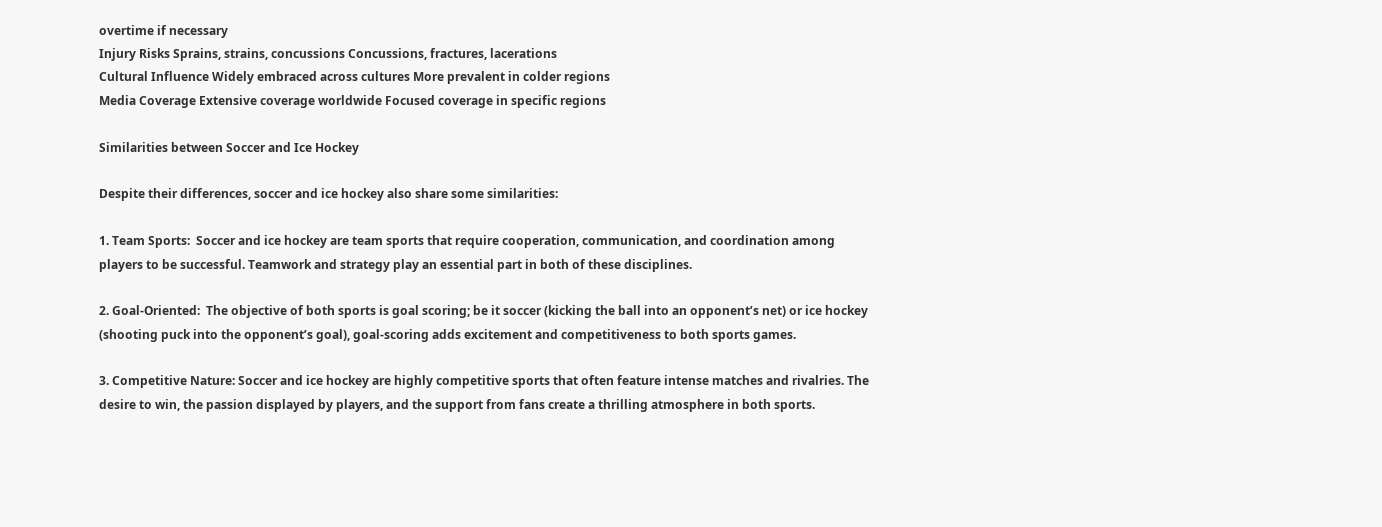overtime if necessary
Injury Risks Sprains, strains, concussions Concussions, fractures, lacerations
Cultural Influence Widely embraced across cultures More prevalent in colder regions
Media Coverage Extensive coverage worldwide Focused coverage in specific regions

Similarities between Soccer and Ice Hockey

Despite their differences, soccer and ice hockey also share some similarities:

1. Team Sports:  Soccer and ice hockey are team sports that require cooperation, communication, and coordination among players to be successful. Teamwork and strategy play an essential part in both of these disciplines.

2. Goal-Oriented:  The objective of both sports is goal scoring; be it soccer (kicking the ball into an opponent’s net) or ice hockey (shooting puck into the opponent’s goal), goal-scoring adds excitement and competitiveness to both sports games.

3. Competitive Nature: Soccer and ice hockey are highly competitive sports that often feature intense matches and rivalries. The desire to win, the passion displayed by players, and the support from fans create a thrilling atmosphere in both sports.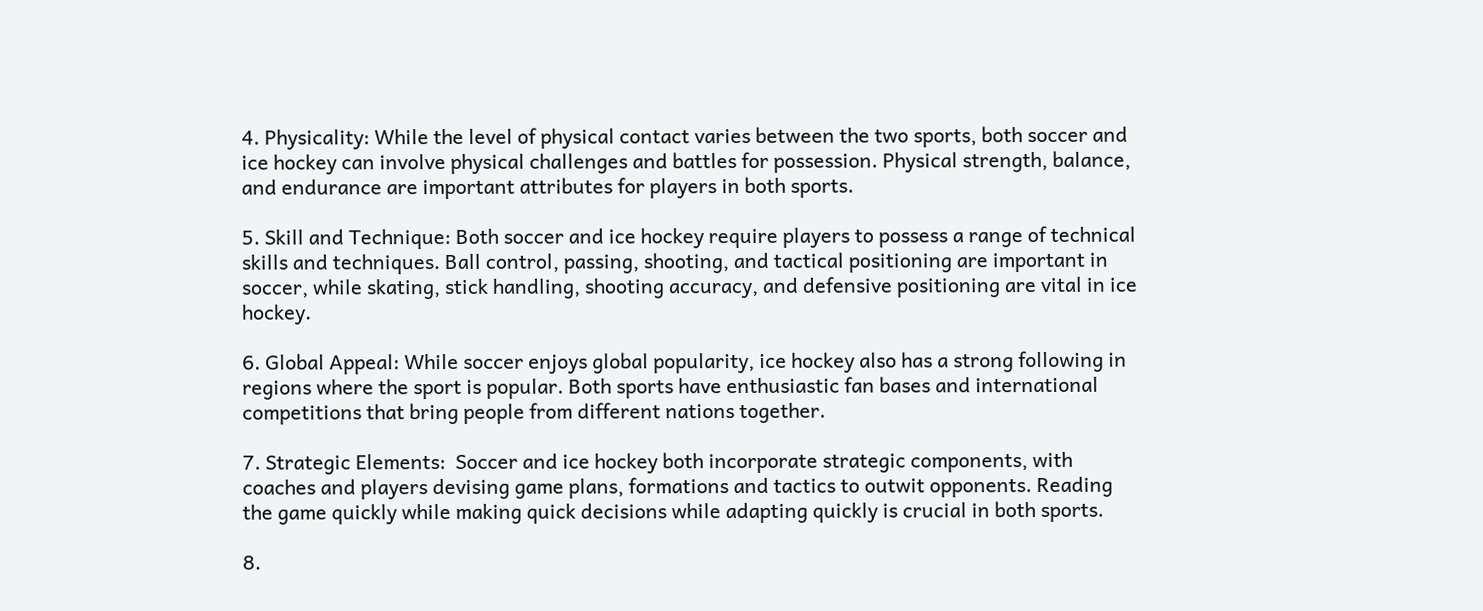4. Physicality: While the level of physical contact varies between the two sports, both soccer and ice hockey can involve physical challenges and battles for possession. Physical strength, balance, and endurance are important attributes for players in both sports.

5. Skill and Technique: Both soccer and ice hockey require players to possess a range of technical skills and techniques. Ball control, passing, shooting, and tactical positioning are important in soccer, while skating, stick handling, shooting accuracy, and defensive positioning are vital in ice hockey.

6. Global Appeal: While soccer enjoys global popularity, ice hockey also has a strong following in regions where the sport is popular. Both sports have enthusiastic fan bases and international competitions that bring people from different nations together.

7. Strategic Elements:  Soccer and ice hockey both incorporate strategic components, with coaches and players devising game plans, formations and tactics to outwit opponents. Reading the game quickly while making quick decisions while adapting quickly is crucial in both sports.

8.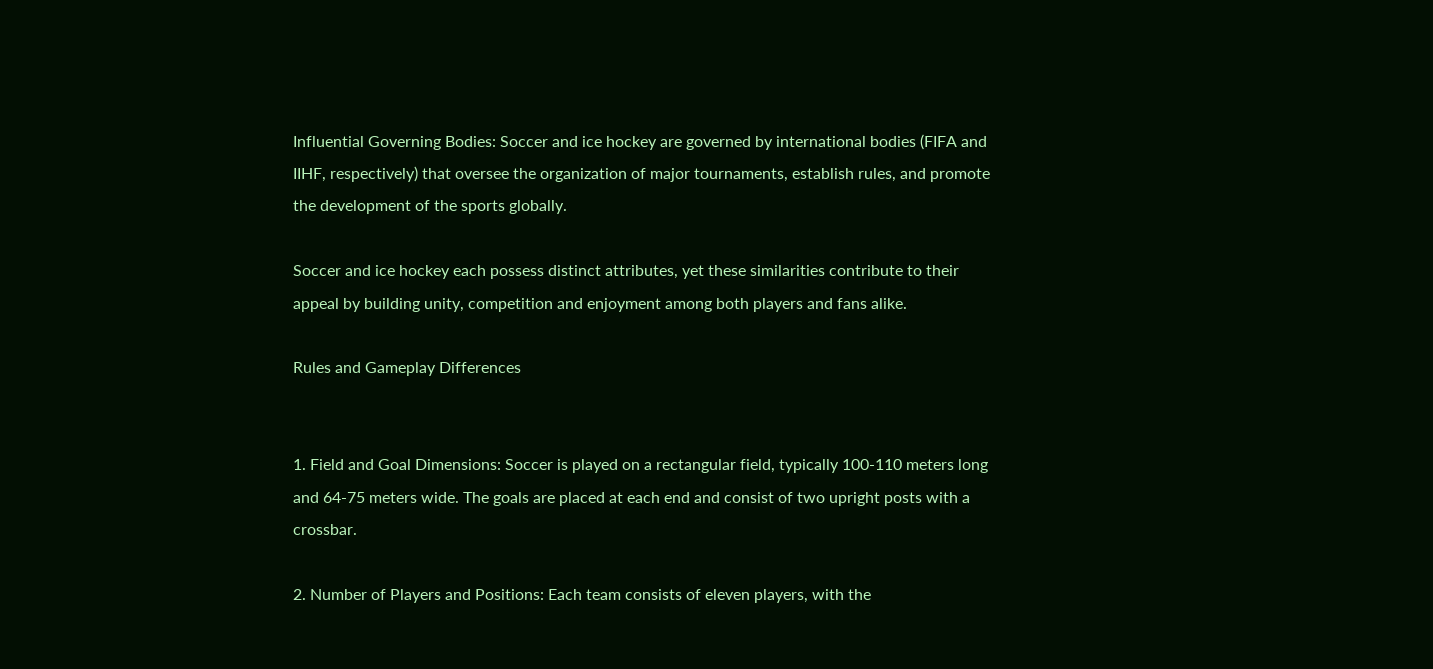Influential Governing Bodies: Soccer and ice hockey are governed by international bodies (FIFA and IIHF, respectively) that oversee the organization of major tournaments, establish rules, and promote the development of the sports globally.

Soccer and ice hockey each possess distinct attributes, yet these similarities contribute to their appeal by building unity, competition and enjoyment among both players and fans alike.

Rules and Gameplay Differences


1. Field and Goal Dimensions: Soccer is played on a rectangular field, typically 100-110 meters long and 64-75 meters wide. The goals are placed at each end and consist of two upright posts with a crossbar.

2. Number of Players and Positions: Each team consists of eleven players, with the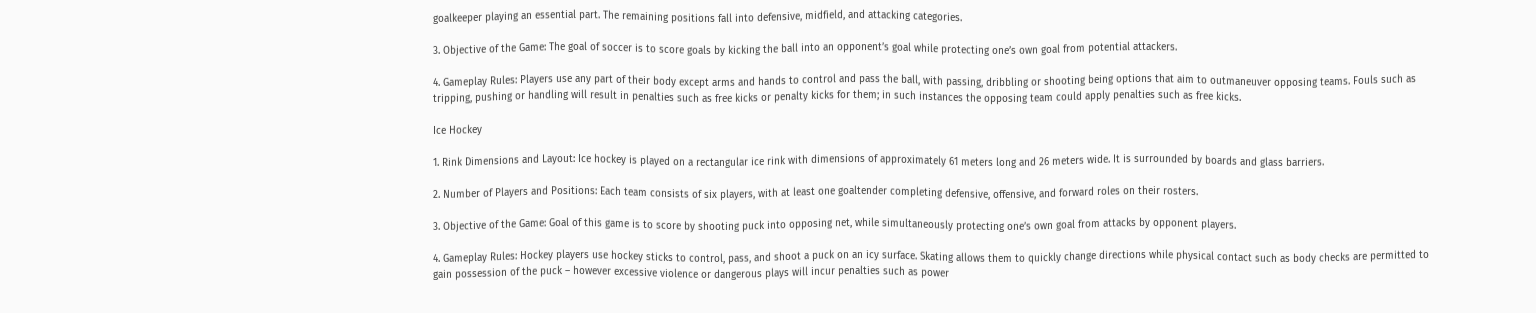goalkeeper playing an essential part. The remaining positions fall into defensive, midfield, and attacking categories.

3. Objective of the Game: The goal of soccer is to score goals by kicking the ball into an opponent’s goal while protecting one’s own goal from potential attackers.

4. Gameplay Rules: Players use any part of their body except arms and hands to control and pass the ball, with passing, dribbling or shooting being options that aim to outmaneuver opposing teams. Fouls such as tripping, pushing or handling will result in penalties such as free kicks or penalty kicks for them; in such instances the opposing team could apply penalties such as free kicks.

Ice Hockey

1. Rink Dimensions and Layout: Ice hockey is played on a rectangular ice rink with dimensions of approximately 61 meters long and 26 meters wide. It is surrounded by boards and glass barriers.

2. Number of Players and Positions: Each team consists of six players, with at least one goaltender completing defensive, offensive, and forward roles on their rosters.

3. Objective of the Game: Goal of this game is to score by shooting puck into opposing net, while simultaneously protecting one’s own goal from attacks by opponent players.

4. Gameplay Rules: Hockey players use hockey sticks to control, pass, and shoot a puck on an icy surface. Skating allows them to quickly change directions while physical contact such as body checks are permitted to gain possession of the puck – however excessive violence or dangerous plays will incur penalties such as power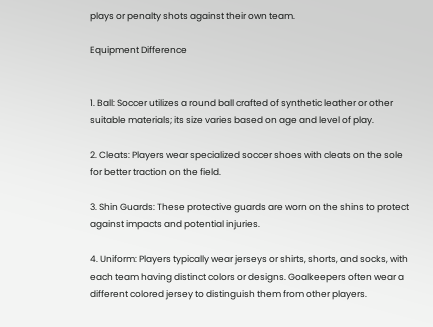plays or penalty shots against their own team.

Equipment Difference


1. Ball: Soccer utilizes a round ball crafted of synthetic leather or other suitable materials; its size varies based on age and level of play.

2. Cleats: Players wear specialized soccer shoes with cleats on the sole for better traction on the field.

3. Shin Guards: These protective guards are worn on the shins to protect against impacts and potential injuries.

4. Uniform: Players typically wear jerseys or shirts, shorts, and socks, with each team having distinct colors or designs. Goalkeepers often wear a different colored jersey to distinguish them from other players.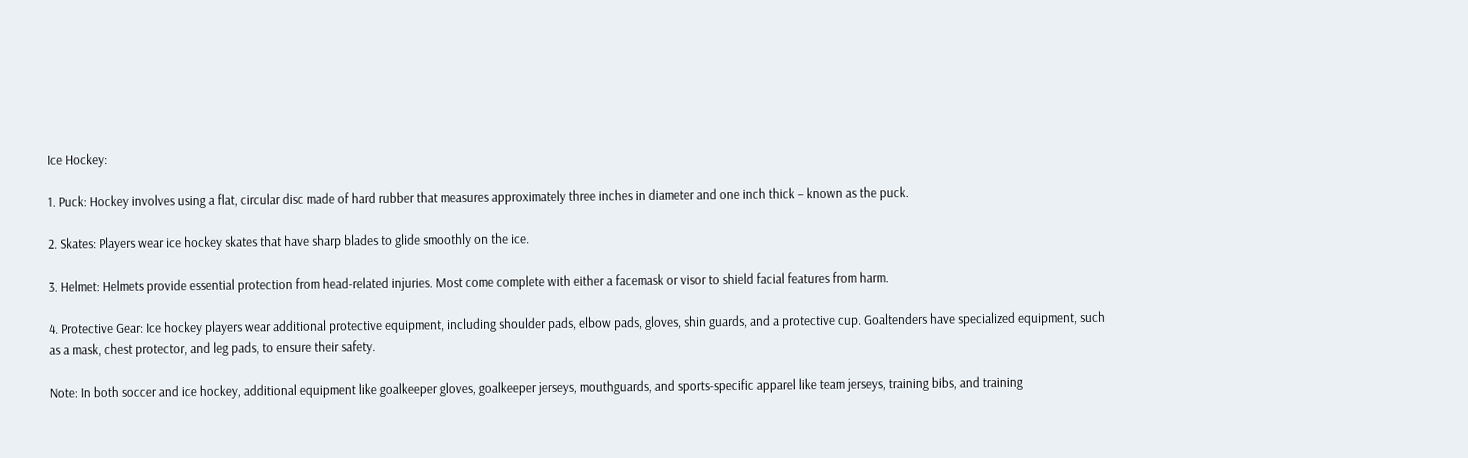Ice Hockey:

1. Puck: Hockey involves using a flat, circular disc made of hard rubber that measures approximately three inches in diameter and one inch thick – known as the puck.

2. Skates: Players wear ice hockey skates that have sharp blades to glide smoothly on the ice.

3. Helmet: Helmets provide essential protection from head-related injuries. Most come complete with either a facemask or visor to shield facial features from harm.

4. Protective Gear: Ice hockey players wear additional protective equipment, including shoulder pads, elbow pads, gloves, shin guards, and a protective cup. Goaltenders have specialized equipment, such as a mask, chest protector, and leg pads, to ensure their safety.

Note: In both soccer and ice hockey, additional equipment like goalkeeper gloves, goalkeeper jerseys, mouthguards, and sports-specific apparel like team jerseys, training bibs, and training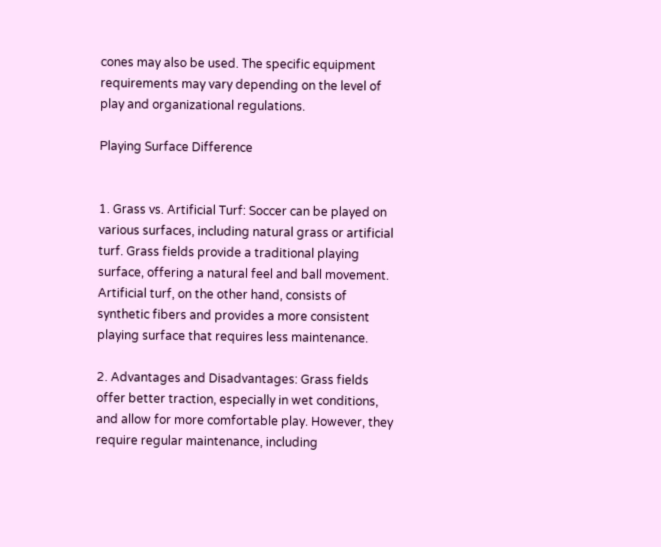cones may also be used. The specific equipment requirements may vary depending on the level of play and organizational regulations.

Playing Surface Difference


1. Grass vs. Artificial Turf: Soccer can be played on various surfaces, including natural grass or artificial turf. Grass fields provide a traditional playing surface, offering a natural feel and ball movement. Artificial turf, on the other hand, consists of synthetic fibers and provides a more consistent playing surface that requires less maintenance.

2. Advantages and Disadvantages: Grass fields offer better traction, especially in wet conditions, and allow for more comfortable play. However, they require regular maintenance, including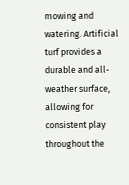mowing and watering. Artificial turf provides a durable and all-weather surface, allowing for consistent play throughout the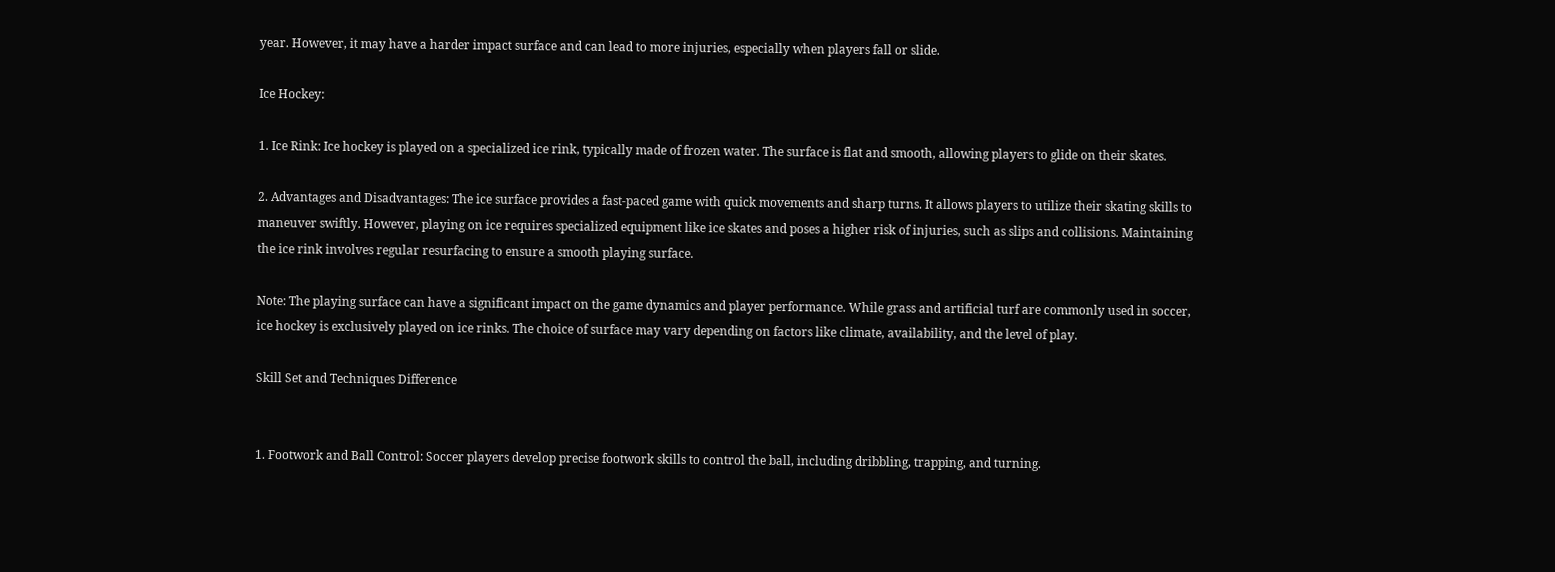year. However, it may have a harder impact surface and can lead to more injuries, especially when players fall or slide.

Ice Hockey:

1. Ice Rink: Ice hockey is played on a specialized ice rink, typically made of frozen water. The surface is flat and smooth, allowing players to glide on their skates.

2. Advantages and Disadvantages: The ice surface provides a fast-paced game with quick movements and sharp turns. It allows players to utilize their skating skills to maneuver swiftly. However, playing on ice requires specialized equipment like ice skates and poses a higher risk of injuries, such as slips and collisions. Maintaining the ice rink involves regular resurfacing to ensure a smooth playing surface.

Note: The playing surface can have a significant impact on the game dynamics and player performance. While grass and artificial turf are commonly used in soccer, ice hockey is exclusively played on ice rinks. The choice of surface may vary depending on factors like climate, availability, and the level of play.

Skill Set and Techniques Difference


1. Footwork and Ball Control: Soccer players develop precise footwork skills to control the ball, including dribbling, trapping, and turning.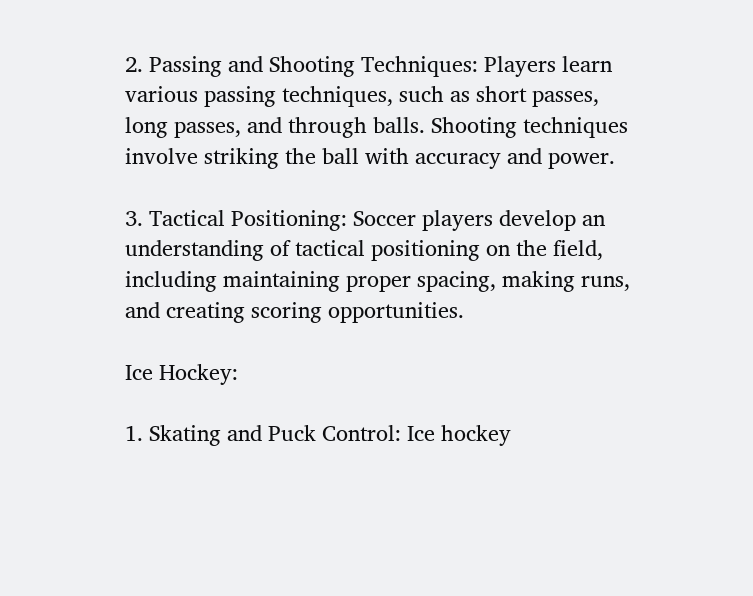2. Passing and Shooting Techniques: Players learn various passing techniques, such as short passes, long passes, and through balls. Shooting techniques involve striking the ball with accuracy and power.

3. Tactical Positioning: Soccer players develop an understanding of tactical positioning on the field, including maintaining proper spacing, making runs, and creating scoring opportunities.

Ice Hockey:

1. Skating and Puck Control: Ice hockey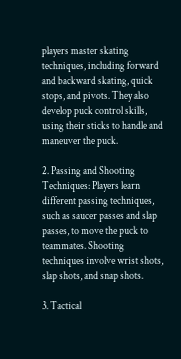players master skating techniques, including forward and backward skating, quick stops, and pivots. They also develop puck control skills, using their sticks to handle and maneuver the puck.

2. Passing and Shooting Techniques: Players learn different passing techniques, such as saucer passes and slap passes, to move the puck to teammates. Shooting techniques involve wrist shots, slap shots, and snap shots.

3. Tactical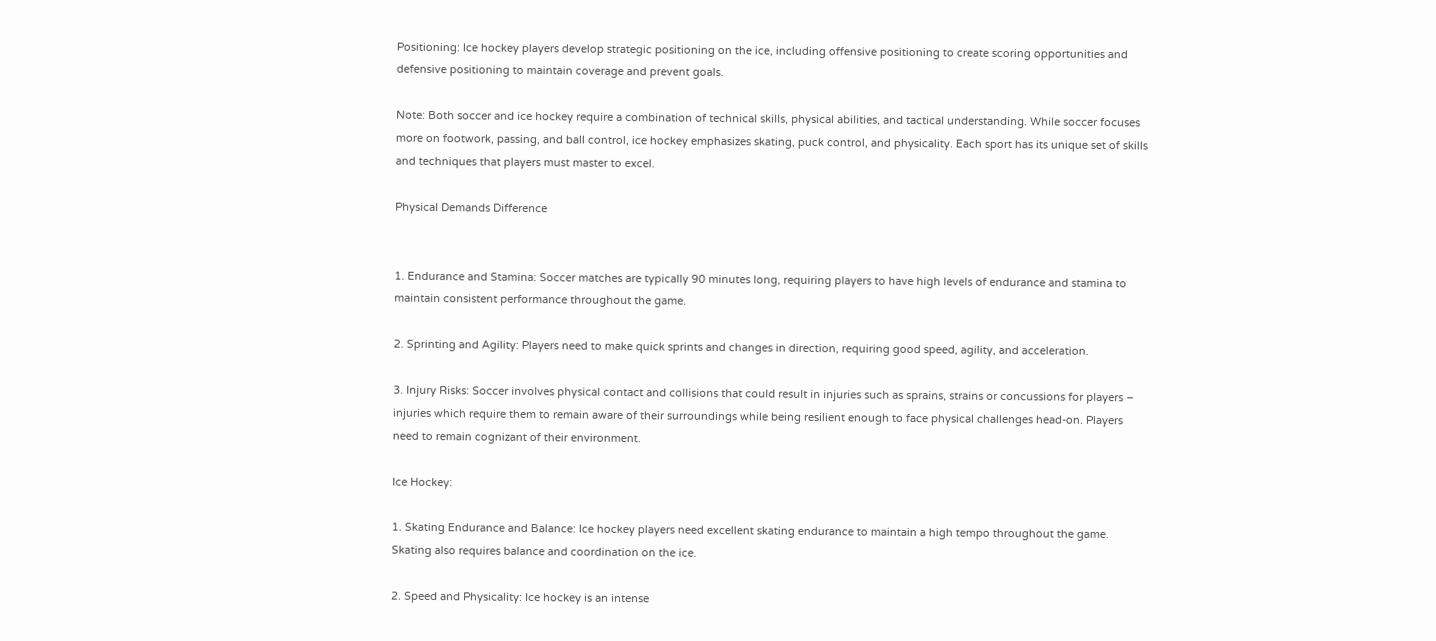Positioning: Ice hockey players develop strategic positioning on the ice, including offensive positioning to create scoring opportunities and defensive positioning to maintain coverage and prevent goals.

Note: Both soccer and ice hockey require a combination of technical skills, physical abilities, and tactical understanding. While soccer focuses more on footwork, passing, and ball control, ice hockey emphasizes skating, puck control, and physicality. Each sport has its unique set of skills and techniques that players must master to excel.

Physical Demands Difference


1. Endurance and Stamina: Soccer matches are typically 90 minutes long, requiring players to have high levels of endurance and stamina to maintain consistent performance throughout the game.

2. Sprinting and Agility: Players need to make quick sprints and changes in direction, requiring good speed, agility, and acceleration.

3. Injury Risks: Soccer involves physical contact and collisions that could result in injuries such as sprains, strains or concussions for players – injuries which require them to remain aware of their surroundings while being resilient enough to face physical challenges head-on. Players need to remain cognizant of their environment.

Ice Hockey:

1. Skating Endurance and Balance: Ice hockey players need excellent skating endurance to maintain a high tempo throughout the game. Skating also requires balance and coordination on the ice.

2. Speed and Physicality: Ice hockey is an intense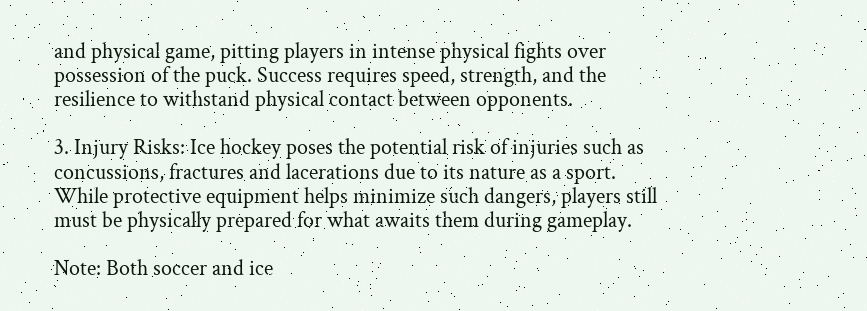and physical game, pitting players in intense physical fights over possession of the puck. Success requires speed, strength, and the resilience to withstand physical contact between opponents.

3. Injury Risks: Ice hockey poses the potential risk of injuries such as concussions, fractures and lacerations due to its nature as a sport. While protective equipment helps minimize such dangers, players still must be physically prepared for what awaits them during gameplay.

Note: Both soccer and ice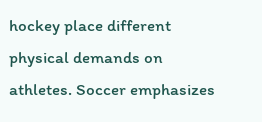hockey place different physical demands on athletes. Soccer emphasizes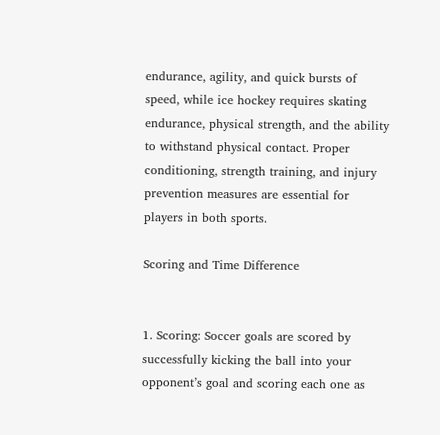endurance, agility, and quick bursts of speed, while ice hockey requires skating endurance, physical strength, and the ability to withstand physical contact. Proper conditioning, strength training, and injury prevention measures are essential for players in both sports.

Scoring and Time Difference


1. Scoring: Soccer goals are scored by successfully kicking the ball into your opponent’s goal and scoring each one as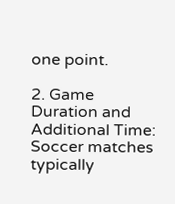one point.

2. Game Duration and Additional Time: Soccer matches typically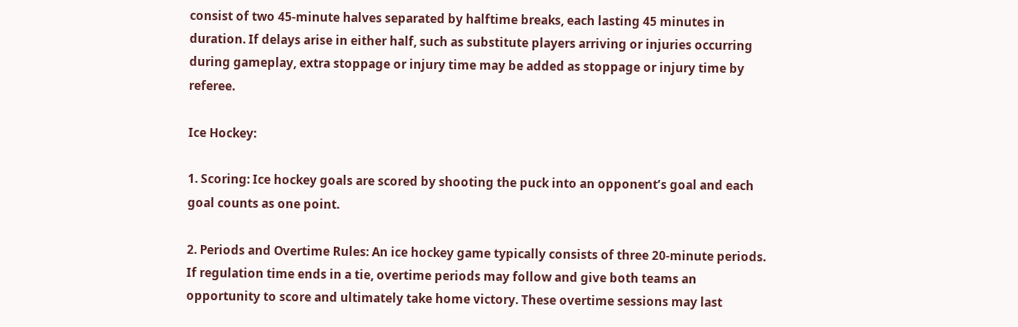consist of two 45-minute halves separated by halftime breaks, each lasting 45 minutes in duration. If delays arise in either half, such as substitute players arriving or injuries occurring during gameplay, extra stoppage or injury time may be added as stoppage or injury time by referee.

Ice Hockey:

1. Scoring: Ice hockey goals are scored by shooting the puck into an opponent’s goal and each goal counts as one point.

2. Periods and Overtime Rules: An ice hockey game typically consists of three 20-minute periods. If regulation time ends in a tie, overtime periods may follow and give both teams an opportunity to score and ultimately take home victory. These overtime sessions may last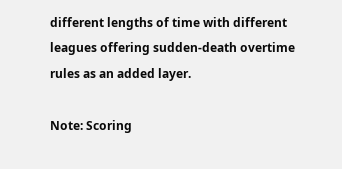different lengths of time with different leagues offering sudden-death overtime rules as an added layer.

Note: Scoring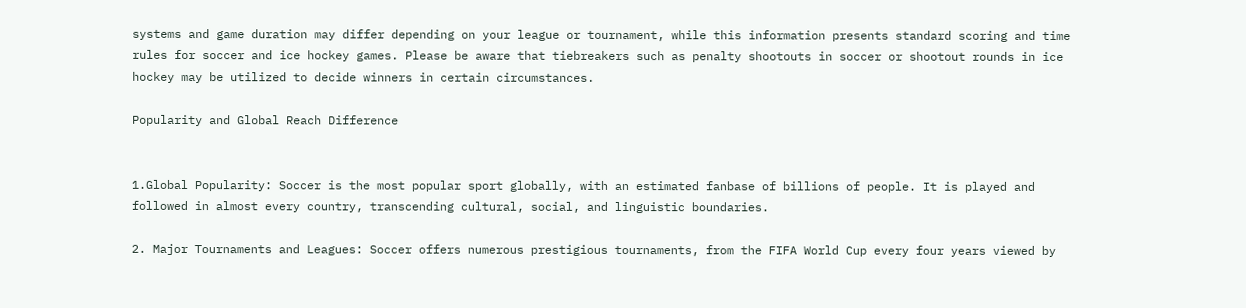systems and game duration may differ depending on your league or tournament, while this information presents standard scoring and time rules for soccer and ice hockey games. Please be aware that tiebreakers such as penalty shootouts in soccer or shootout rounds in ice hockey may be utilized to decide winners in certain circumstances.

Popularity and Global Reach Difference


1.Global Popularity: Soccer is the most popular sport globally, with an estimated fanbase of billions of people. It is played and followed in almost every country, transcending cultural, social, and linguistic boundaries.

2. Major Tournaments and Leagues: Soccer offers numerous prestigious tournaments, from the FIFA World Cup every four years viewed by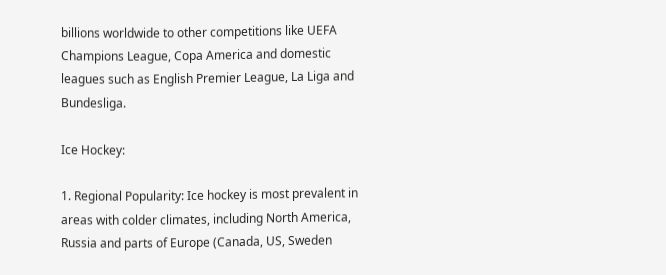billions worldwide to other competitions like UEFA Champions League, Copa America and domestic leagues such as English Premier League, La Liga and Bundesliga.

Ice Hockey:

1. Regional Popularity: Ice hockey is most prevalent in areas with colder climates, including North America, Russia and parts of Europe (Canada, US, Sweden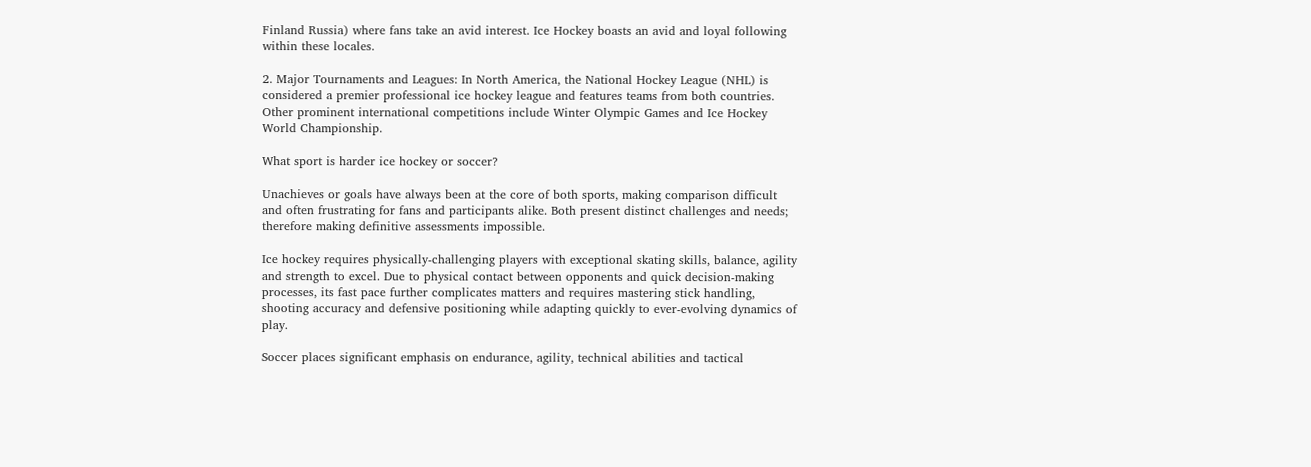Finland Russia) where fans take an avid interest. Ice Hockey boasts an avid and loyal following within these locales.

2. Major Tournaments and Leagues: In North America, the National Hockey League (NHL) is considered a premier professional ice hockey league and features teams from both countries. Other prominent international competitions include Winter Olympic Games and Ice Hockey World Championship.

What sport is harder ice hockey or soccer?

Unachieves or goals have always been at the core of both sports, making comparison difficult and often frustrating for fans and participants alike. Both present distinct challenges and needs; therefore making definitive assessments impossible.

Ice hockey requires physically-challenging players with exceptional skating skills, balance, agility and strength to excel. Due to physical contact between opponents and quick decision-making processes, its fast pace further complicates matters and requires mastering stick handling, shooting accuracy and defensive positioning while adapting quickly to ever-evolving dynamics of play.

Soccer places significant emphasis on endurance, agility, technical abilities and tactical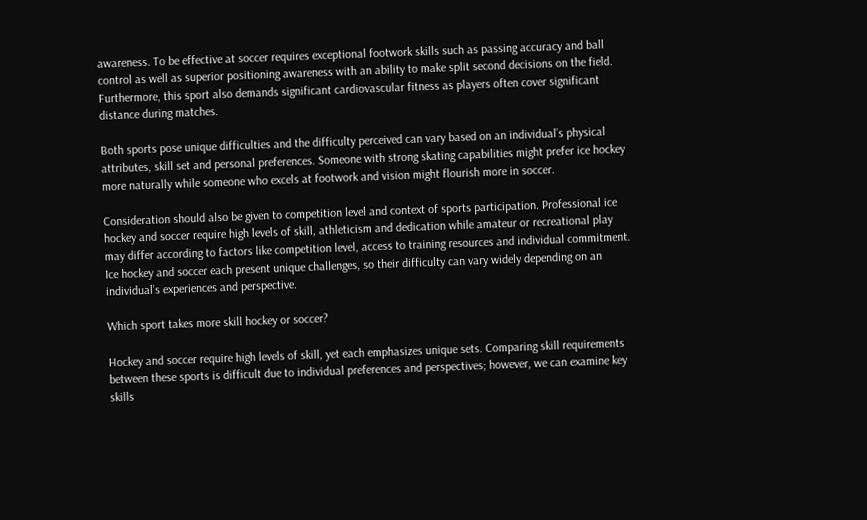awareness. To be effective at soccer requires exceptional footwork skills such as passing accuracy and ball control as well as superior positioning awareness with an ability to make split second decisions on the field. Furthermore, this sport also demands significant cardiovascular fitness as players often cover significant distance during matches.

Both sports pose unique difficulties and the difficulty perceived can vary based on an individual’s physical attributes, skill set and personal preferences. Someone with strong skating capabilities might prefer ice hockey more naturally while someone who excels at footwork and vision might flourish more in soccer.

Consideration should also be given to competition level and context of sports participation. Professional ice hockey and soccer require high levels of skill, athleticism and dedication while amateur or recreational play may differ according to factors like competition level, access to training resources and individual commitment. Ice hockey and soccer each present unique challenges, so their difficulty can vary widely depending on an individual’s experiences and perspective.

Which sport takes more skill hockey or soccer?

Hockey and soccer require high levels of skill, yet each emphasizes unique sets. Comparing skill requirements between these sports is difficult due to individual preferences and perspectives; however, we can examine key skills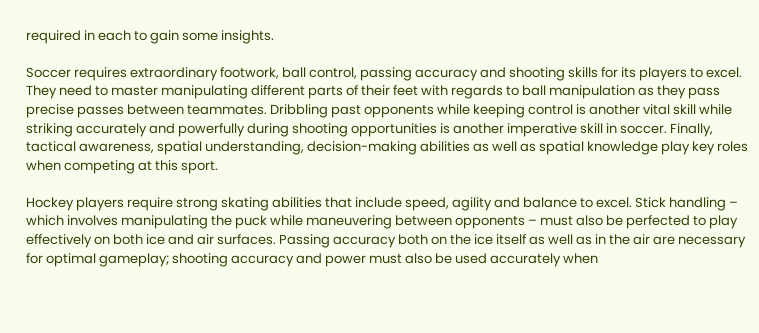required in each to gain some insights.

Soccer requires extraordinary footwork, ball control, passing accuracy and shooting skills for its players to excel. They need to master manipulating different parts of their feet with regards to ball manipulation as they pass precise passes between teammates. Dribbling past opponents while keeping control is another vital skill while striking accurately and powerfully during shooting opportunities is another imperative skill in soccer. Finally, tactical awareness, spatial understanding, decision-making abilities as well as spatial knowledge play key roles when competing at this sport.

Hockey players require strong skating abilities that include speed, agility and balance to excel. Stick handling – which involves manipulating the puck while maneuvering between opponents – must also be perfected to play effectively on both ice and air surfaces. Passing accuracy both on the ice itself as well as in the air are necessary for optimal gameplay; shooting accuracy and power must also be used accurately when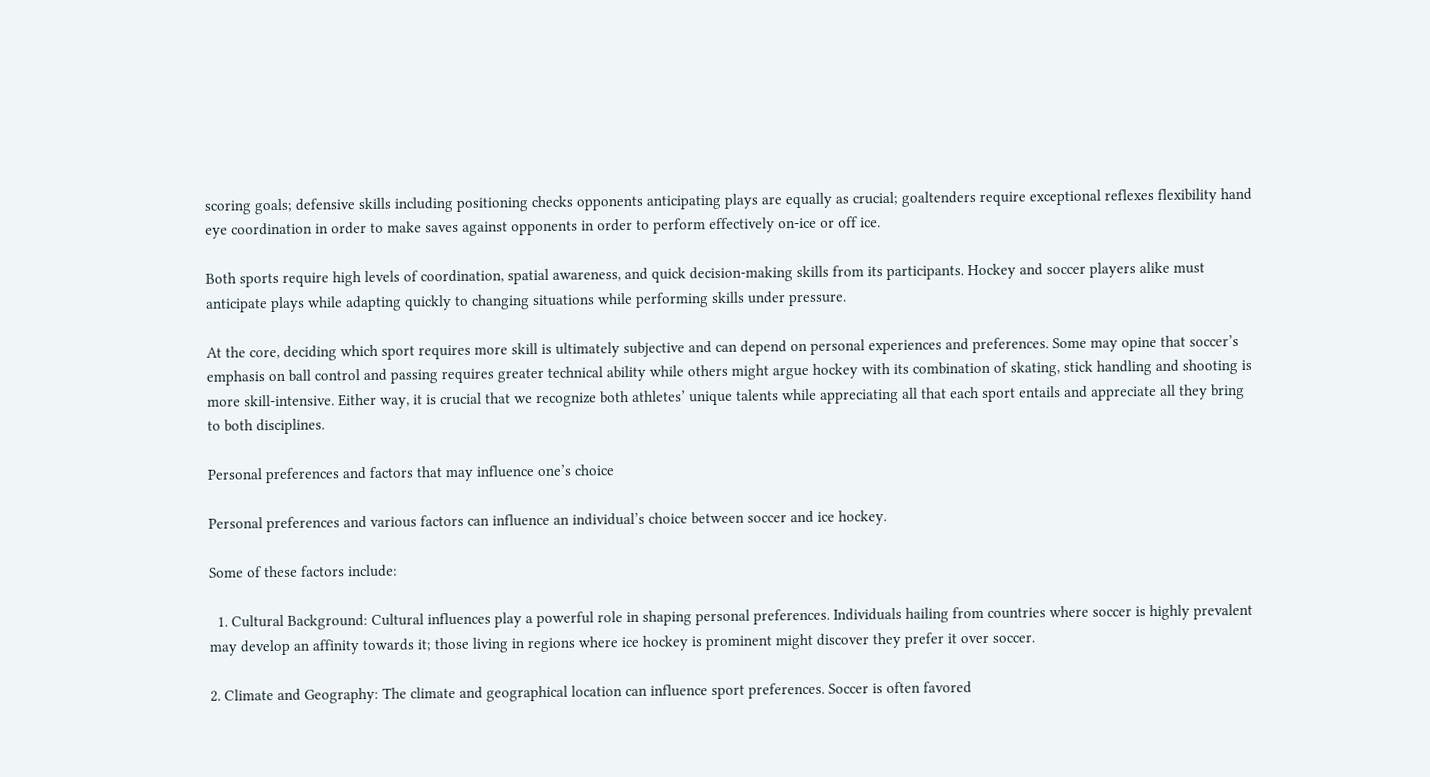scoring goals; defensive skills including positioning checks opponents anticipating plays are equally as crucial; goaltenders require exceptional reflexes flexibility hand eye coordination in order to make saves against opponents in order to perform effectively on-ice or off ice.

Both sports require high levels of coordination, spatial awareness, and quick decision-making skills from its participants. Hockey and soccer players alike must anticipate plays while adapting quickly to changing situations while performing skills under pressure.

At the core, deciding which sport requires more skill is ultimately subjective and can depend on personal experiences and preferences. Some may opine that soccer’s emphasis on ball control and passing requires greater technical ability while others might argue hockey with its combination of skating, stick handling and shooting is more skill-intensive. Either way, it is crucial that we recognize both athletes’ unique talents while appreciating all that each sport entails and appreciate all they bring to both disciplines.

Personal preferences and factors that may influence one’s choice

Personal preferences and various factors can influence an individual’s choice between soccer and ice hockey.

Some of these factors include:

  1. Cultural Background: Cultural influences play a powerful role in shaping personal preferences. Individuals hailing from countries where soccer is highly prevalent may develop an affinity towards it; those living in regions where ice hockey is prominent might discover they prefer it over soccer.

2. Climate and Geography: The climate and geographical location can influence sport preferences. Soccer is often favored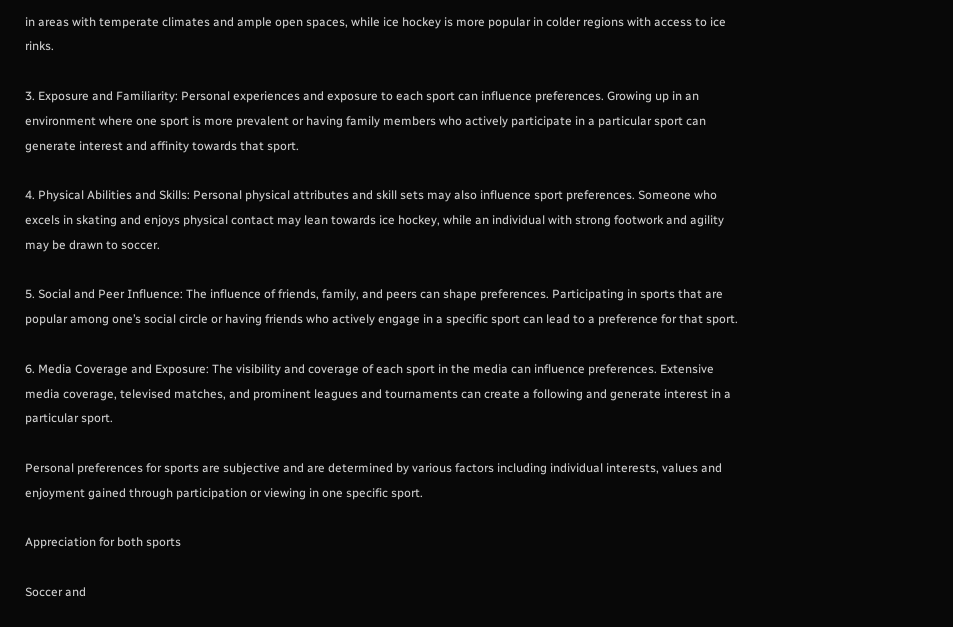in areas with temperate climates and ample open spaces, while ice hockey is more popular in colder regions with access to ice rinks.

3. Exposure and Familiarity: Personal experiences and exposure to each sport can influence preferences. Growing up in an environment where one sport is more prevalent or having family members who actively participate in a particular sport can generate interest and affinity towards that sport.

4. Physical Abilities and Skills: Personal physical attributes and skill sets may also influence sport preferences. Someone who excels in skating and enjoys physical contact may lean towards ice hockey, while an individual with strong footwork and agility may be drawn to soccer.

5. Social and Peer Influence: The influence of friends, family, and peers can shape preferences. Participating in sports that are popular among one’s social circle or having friends who actively engage in a specific sport can lead to a preference for that sport.

6. Media Coverage and Exposure: The visibility and coverage of each sport in the media can influence preferences. Extensive media coverage, televised matches, and prominent leagues and tournaments can create a following and generate interest in a particular sport.

Personal preferences for sports are subjective and are determined by various factors including individual interests, values and enjoyment gained through participation or viewing in one specific sport.

Appreciation for both sports

Soccer and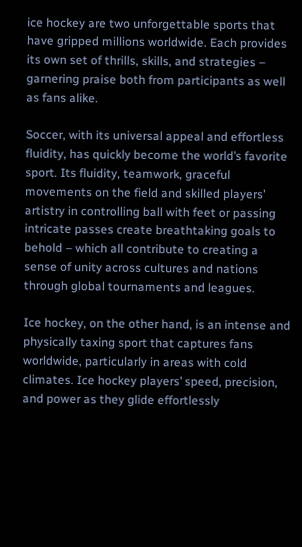ice hockey are two unforgettable sports that have gripped millions worldwide. Each provides its own set of thrills, skills, and strategies – garnering praise both from participants as well as fans alike.

Soccer, with its universal appeal and effortless fluidity, has quickly become the world’s favorite sport. Its fluidity, teamwork, graceful movements on the field and skilled players’ artistry in controlling ball with feet or passing intricate passes create breathtaking goals to behold – which all contribute to creating a sense of unity across cultures and nations through global tournaments and leagues.

Ice hockey, on the other hand, is an intense and physically taxing sport that captures fans worldwide, particularly in areas with cold climates. Ice hockey players’ speed, precision, and power as they glide effortlessly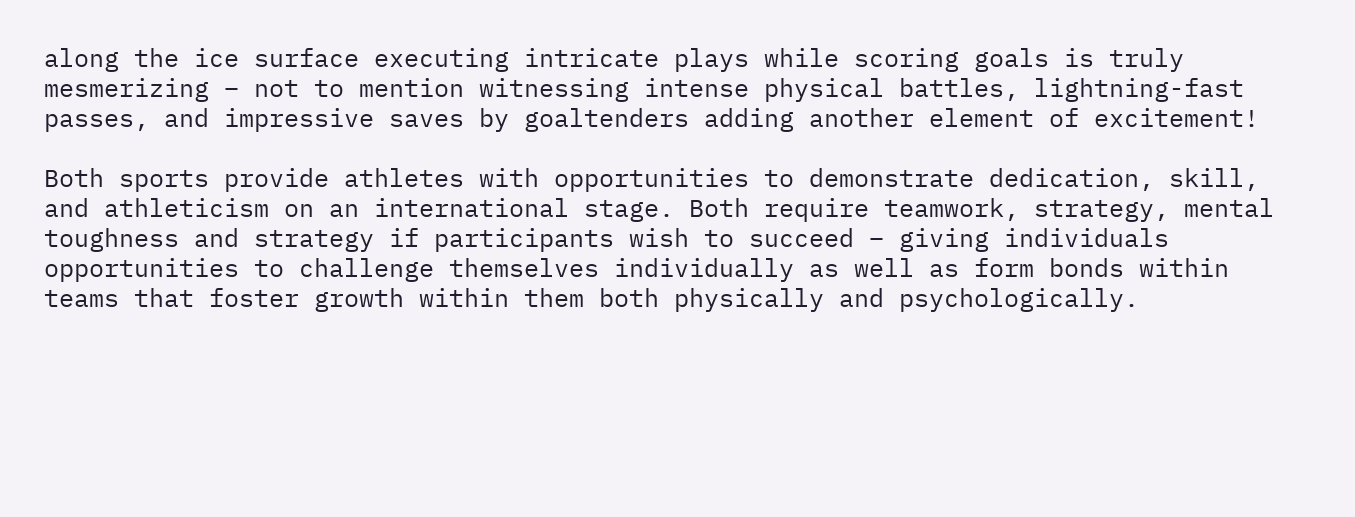along the ice surface executing intricate plays while scoring goals is truly mesmerizing – not to mention witnessing intense physical battles, lightning-fast passes, and impressive saves by goaltenders adding another element of excitement!

Both sports provide athletes with opportunities to demonstrate dedication, skill, and athleticism on an international stage. Both require teamwork, strategy, mental toughness and strategy if participants wish to succeed – giving individuals opportunities to challenge themselves individually as well as form bonds within teams that foster growth within them both physically and psychologically.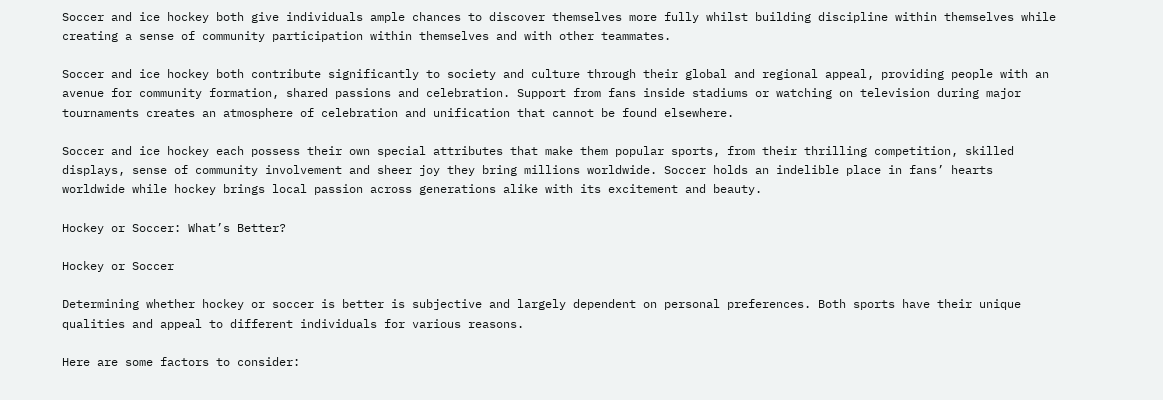Soccer and ice hockey both give individuals ample chances to discover themselves more fully whilst building discipline within themselves while creating a sense of community participation within themselves and with other teammates.

Soccer and ice hockey both contribute significantly to society and culture through their global and regional appeal, providing people with an avenue for community formation, shared passions and celebration. Support from fans inside stadiums or watching on television during major tournaments creates an atmosphere of celebration and unification that cannot be found elsewhere.

Soccer and ice hockey each possess their own special attributes that make them popular sports, from their thrilling competition, skilled displays, sense of community involvement and sheer joy they bring millions worldwide. Soccer holds an indelible place in fans’ hearts worldwide while hockey brings local passion across generations alike with its excitement and beauty.

Hockey or Soccer: What’s Better?

Hockey or Soccer

Determining whether hockey or soccer is better is subjective and largely dependent on personal preferences. Both sports have their unique qualities and appeal to different individuals for various reasons.

Here are some factors to consider: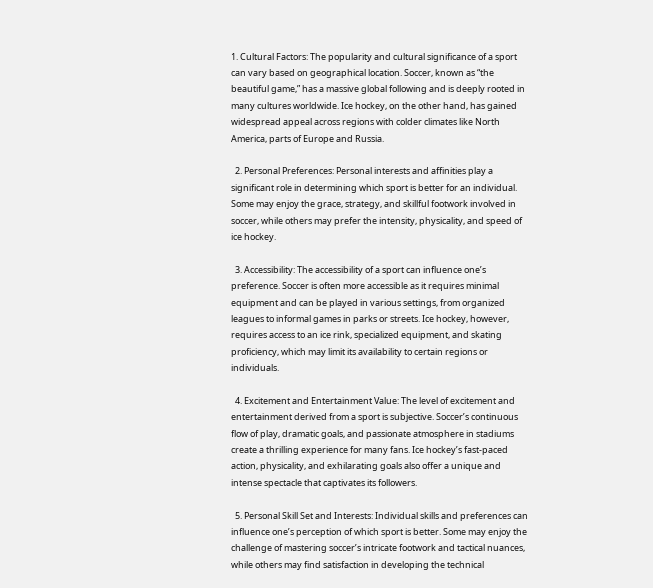1. Cultural Factors: The popularity and cultural significance of a sport can vary based on geographical location. Soccer, known as “the beautiful game,” has a massive global following and is deeply rooted in many cultures worldwide. Ice hockey, on the other hand, has gained widespread appeal across regions with colder climates like North America, parts of Europe and Russia.

  2. Personal Preferences: Personal interests and affinities play a significant role in determining which sport is better for an individual. Some may enjoy the grace, strategy, and skillful footwork involved in soccer, while others may prefer the intensity, physicality, and speed of ice hockey.

  3. Accessibility: The accessibility of a sport can influence one’s preference. Soccer is often more accessible as it requires minimal equipment and can be played in various settings, from organized leagues to informal games in parks or streets. Ice hockey, however, requires access to an ice rink, specialized equipment, and skating proficiency, which may limit its availability to certain regions or individuals.

  4. Excitement and Entertainment Value: The level of excitement and entertainment derived from a sport is subjective. Soccer’s continuous flow of play, dramatic goals, and passionate atmosphere in stadiums create a thrilling experience for many fans. Ice hockey’s fast-paced action, physicality, and exhilarating goals also offer a unique and intense spectacle that captivates its followers.

  5. Personal Skill Set and Interests: Individual skills and preferences can influence one’s perception of which sport is better. Some may enjoy the challenge of mastering soccer’s intricate footwork and tactical nuances, while others may find satisfaction in developing the technical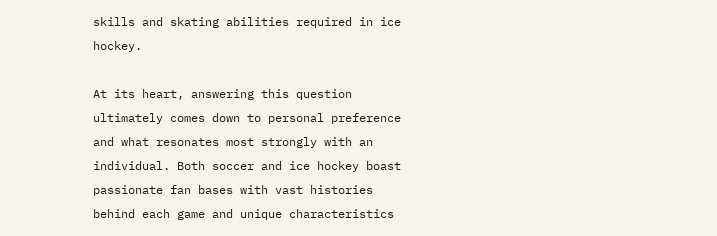skills and skating abilities required in ice hockey.

At its heart, answering this question ultimately comes down to personal preference and what resonates most strongly with an individual. Both soccer and ice hockey boast passionate fan bases with vast histories behind each game and unique characteristics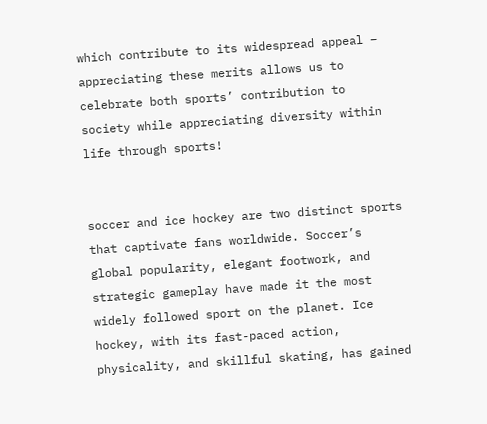which contribute to its widespread appeal – appreciating these merits allows us to celebrate both sports’ contribution to society while appreciating diversity within life through sports!


soccer and ice hockey are two distinct sports that captivate fans worldwide. Soccer’s global popularity, elegant footwork, and strategic gameplay have made it the most widely followed sport on the planet. Ice hockey, with its fast-paced action, physicality, and skillful skating, has gained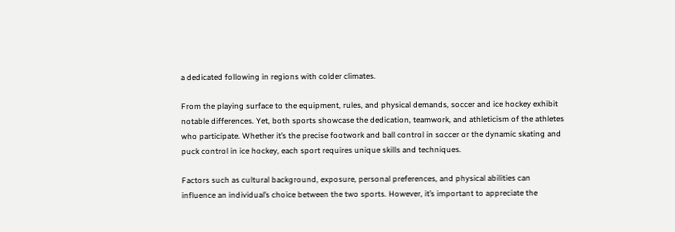a dedicated following in regions with colder climates.

From the playing surface to the equipment, rules, and physical demands, soccer and ice hockey exhibit notable differences. Yet, both sports showcase the dedication, teamwork, and athleticism of the athletes who participate. Whether it’s the precise footwork and ball control in soccer or the dynamic skating and puck control in ice hockey, each sport requires unique skills and techniques.

Factors such as cultural background, exposure, personal preferences, and physical abilities can influence an individual’s choice between the two sports. However, it’s important to appreciate the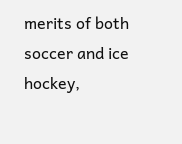merits of both soccer and ice hockey,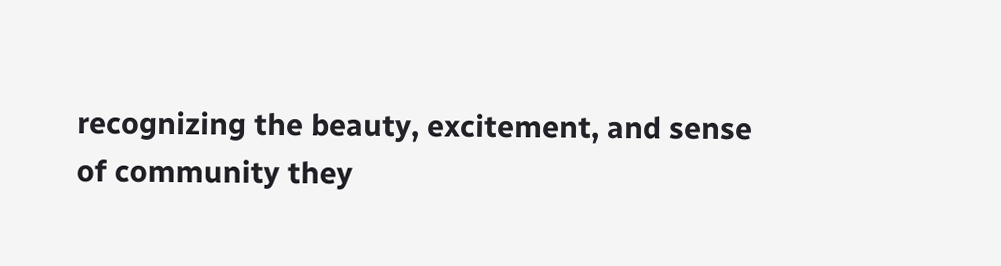recognizing the beauty, excitement, and sense of community they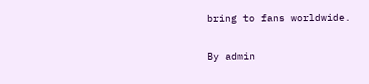bring to fans worldwide.

By admin